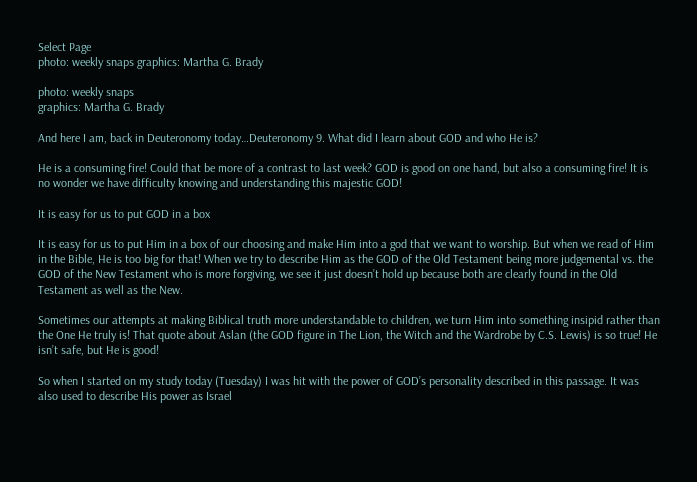Select Page
photo: weekly snaps graphics: Martha G. Brady

photo: weekly snaps
graphics: Martha G. Brady

And here I am, back in Deuteronomy today…Deuteronomy 9. What did I learn about GOD and who He is?

He is a consuming fire! Could that be more of a contrast to last week? GOD is good on one hand, but also a consuming fire! It is no wonder we have difficulty knowing and understanding this majestic GOD!

It is easy for us to put GOD in a box

It is easy for us to put Him in a box of our choosing and make Him into a god that we want to worship. But when we read of Him in the Bible, He is too big for that! When we try to describe Him as the GOD of the Old Testament being more judgemental vs. the GOD of the New Testament who is more forgiving, we see it just doesn’t hold up because both are clearly found in the Old Testament as well as the New.

Sometimes our attempts at making Biblical truth more understandable to children, we turn Him into something insipid rather than the One He truly is! That quote about Aslan (the GOD figure in The Lion, the Witch and the Wardrobe by C.S. Lewis) is so true! He isn’t safe, but He is good!

So when I started on my study today (Tuesday) I was hit with the power of GOD’s personality described in this passage. It was also used to describe His power as Israel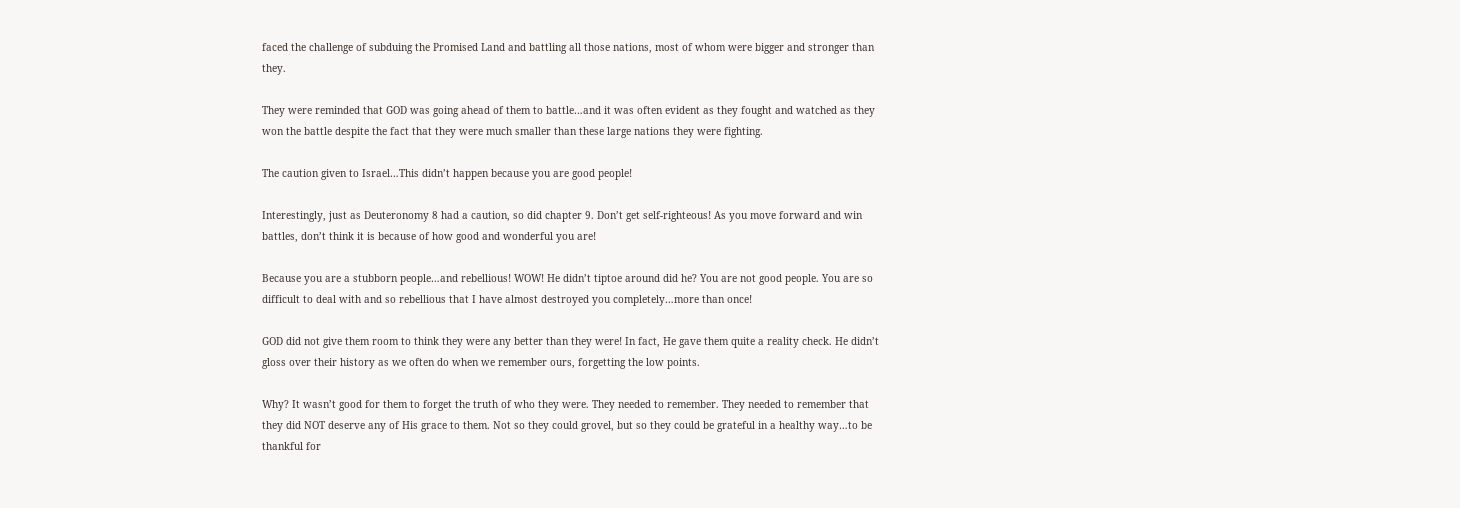faced the challenge of subduing the Promised Land and battling all those nations, most of whom were bigger and stronger than they.

They were reminded that GOD was going ahead of them to battle…and it was often evident as they fought and watched as they won the battle despite the fact that they were much smaller than these large nations they were fighting.

The caution given to Israel…This didn’t happen because you are good people!

Interestingly, just as Deuteronomy 8 had a caution, so did chapter 9. Don’t get self-righteous! As you move forward and win battles, don’t think it is because of how good and wonderful you are!

Because you are a stubborn people…and rebellious! WOW! He didn’t tiptoe around did he? You are not good people. You are so difficult to deal with and so rebellious that I have almost destroyed you completely…more than once!

GOD did not give them room to think they were any better than they were! In fact, He gave them quite a reality check. He didn’t gloss over their history as we often do when we remember ours, forgetting the low points.

Why? It wasn’t good for them to forget the truth of who they were. They needed to remember. They needed to remember that they did NOT deserve any of His grace to them. Not so they could grovel, but so they could be grateful in a healthy way…to be thankful for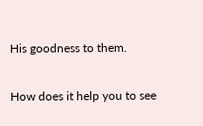His goodness to them.

How does it help you to see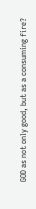GOD as not only good, but as a consuming fire?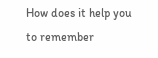How does it help you to remember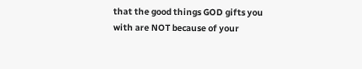that the good things GOD gifts you with are NOT because of your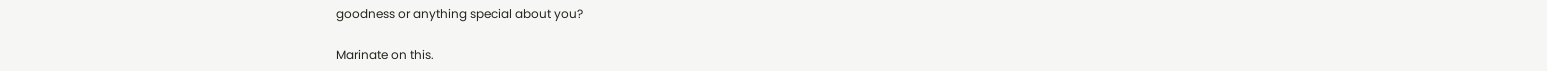goodness or anything special about you?

Marinate on this.